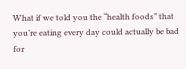What if we told you the “health foods” that you’re eating every day could actually be bad for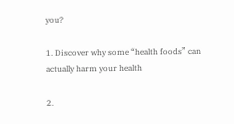you?

1. Discover why some “health foods” can actually harm your health

2.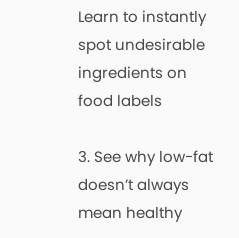Learn to instantly spot undesirable ingredients on food labels

3. See why low-fat doesn’t always mean healthy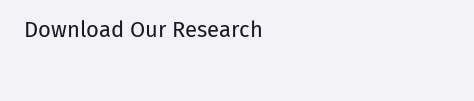Download Our Research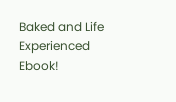Baked and Life Experienced Ebook!